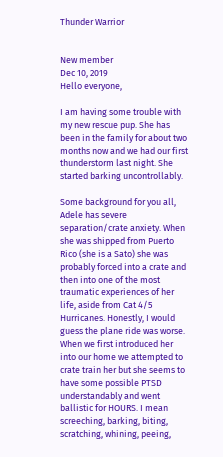Thunder Warrior


New member
Dec 10, 2019
Hello everyone,

I am having some trouble with my new rescue pup. She has been in the family for about two months now and we had our first thunderstorm last night. She started barking uncontrollably.

Some background for you all, Adele has severe separation/crate anxiety. When she was shipped from Puerto Rico (she is a Sato) she was probably forced into a crate and then into one of the most traumatic experiences of her life, aside from Cat 4/5 Hurricanes. Honestly, I would guess the plane ride was worse. When we first introduced her into our home we attempted to crate train her but she seems to have some possible PTSD understandably and went ballistic for HOURS. I mean screeching, barking, biting, scratching, whining, peeing,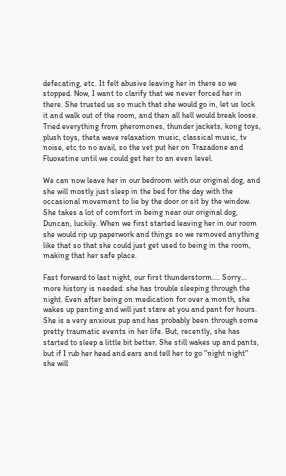defecating, etc. It felt abusive leaving her in there so we stopped. Now, I want to clarify that we never forced her in there. She trusted us so much that she would go in, let us lock it and walk out of the room, and then all hell would break loose. Tried everything from pheromones, thunder jackets, kong toys, plush toys, theta wave relaxation music, classical music, tv noise, etc to no avail, so the vet put her on Trazadone and Fluoxetine until we could get her to an even level.

We can now leave her in our bedroom with our original dog, and she will mostly just sleep in the bed for the day with the occasional movement to lie by the door or sit by the window. She takes a lot of comfort in being near our original dog, Duncan, luckily. When we first started leaving her in our room she would rip up paperwork and things so we removed anything like that so that she could just get used to being in the room, making that her safe place.

Fast forward to last night, our first thunderstorm.... Sorry... more history is needed: she has trouble sleeping through the night. Even after being on medication for over a month, she wakes up panting and will just stare at you and pant for hours. She is a very anxious pup and has probably been through some pretty traumatic events in her life. But, recently, she has started to sleep a little bit better. She still wakes up and pants, but if I rub her head and ears and tell her to go "night night" she will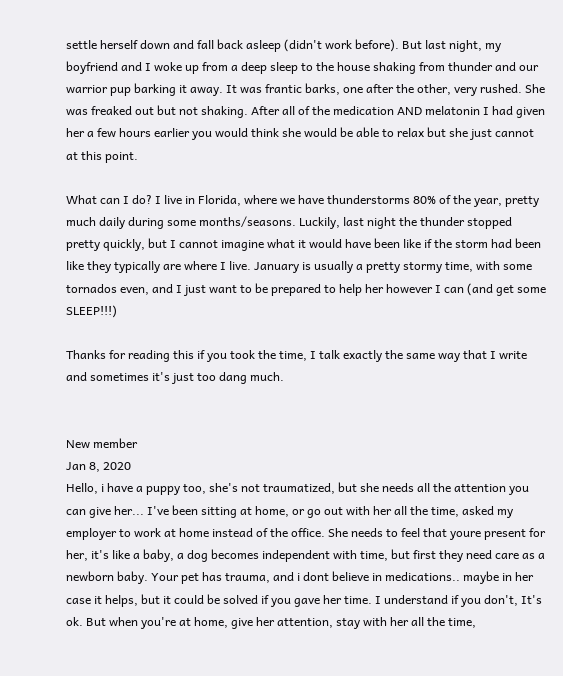settle herself down and fall back asleep (didn't work before). But last night, my boyfriend and I woke up from a deep sleep to the house shaking from thunder and our warrior pup barking it away. It was frantic barks, one after the other, very rushed. She was freaked out but not shaking. After all of the medication AND melatonin I had given her a few hours earlier you would think she would be able to relax but she just cannot at this point.

What can I do? I live in Florida, where we have thunderstorms 80% of the year, pretty much daily during some months/seasons. Luckily, last night the thunder stopped pretty quickly, but I cannot imagine what it would have been like if the storm had been like they typically are where I live. January is usually a pretty stormy time, with some tornados even, and I just want to be prepared to help her however I can (and get some SLEEP!!!)

Thanks for reading this if you took the time, I talk exactly the same way that I write and sometimes it's just too dang much.


New member
Jan 8, 2020
Hello, i have a puppy too, she's not traumatized, but she needs all the attention you can give her... I've been sitting at home, or go out with her all the time, asked my employer to work at home instead of the office. She needs to feel that youre present for her, it's like a baby, a dog becomes independent with time, but first they need care as a newborn baby. Your pet has trauma, and i dont believe in medications.. maybe in her case it helps, but it could be solved if you gave her time. I understand if you don't, It's ok. But when you're at home, give her attention, stay with her all the time,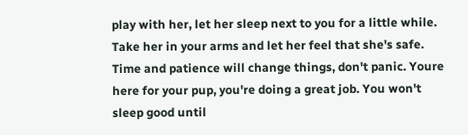play with her, let her sleep next to you for a little while. Take her in your arms and let her feel that she's safe. Time and patience will change things, don't panic. Youre here for your pup, you're doing a great job. You won't sleep good until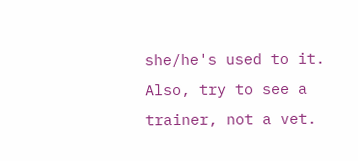she/he's used to it. Also, try to see a trainer, not a vet.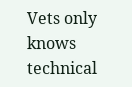Vets only knows technical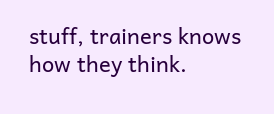stuff, trainers knows how they think.